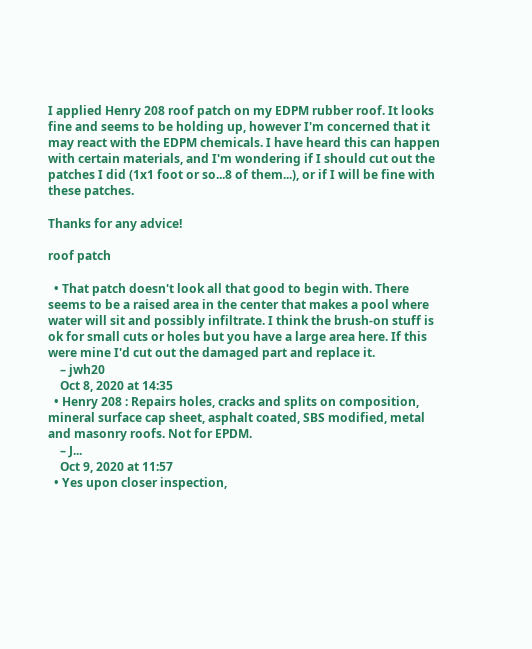I applied Henry 208 roof patch on my EDPM rubber roof. It looks fine and seems to be holding up, however I'm concerned that it may react with the EDPM chemicals. I have heard this can happen with certain materials, and I'm wondering if I should cut out the patches I did (1x1 foot or so...8 of them...), or if I will be fine with these patches.

Thanks for any advice!

roof patch

  • That patch doesn't look all that good to begin with. There seems to be a raised area in the center that makes a pool where water will sit and possibly infiltrate. I think the brush-on stuff is ok for small cuts or holes but you have a large area here. If this were mine I'd cut out the damaged part and replace it.
    – jwh20
    Oct 8, 2020 at 14:35
  • Henry 208 : Repairs holes, cracks and splits on composition, mineral surface cap sheet, asphalt coated, SBS modified, metal and masonry roofs. Not for EPDM.
    – J...
    Oct 9, 2020 at 11:57
  • Yes upon closer inspection,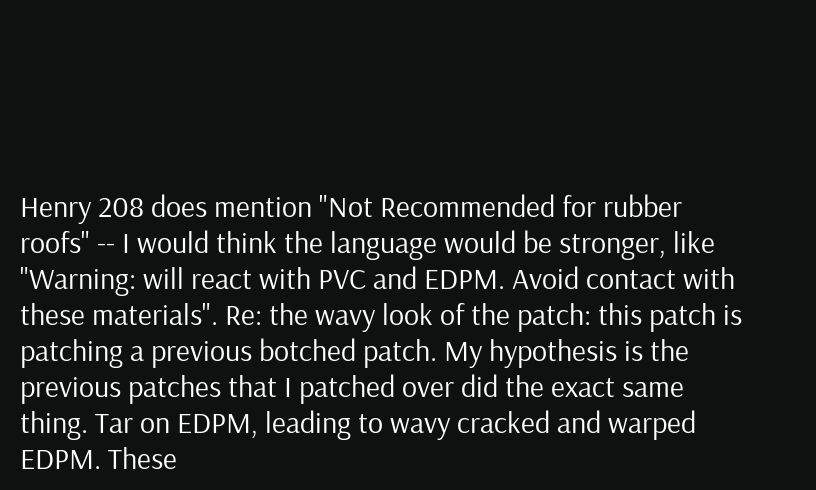Henry 208 does mention "Not Recommended for rubber roofs" -- I would think the language would be stronger, like "Warning: will react with PVC and EDPM. Avoid contact with these materials". Re: the wavy look of the patch: this patch is patching a previous botched patch. My hypothesis is the previous patches that I patched over did the exact same thing. Tar on EDPM, leading to wavy cracked and warped EDPM. These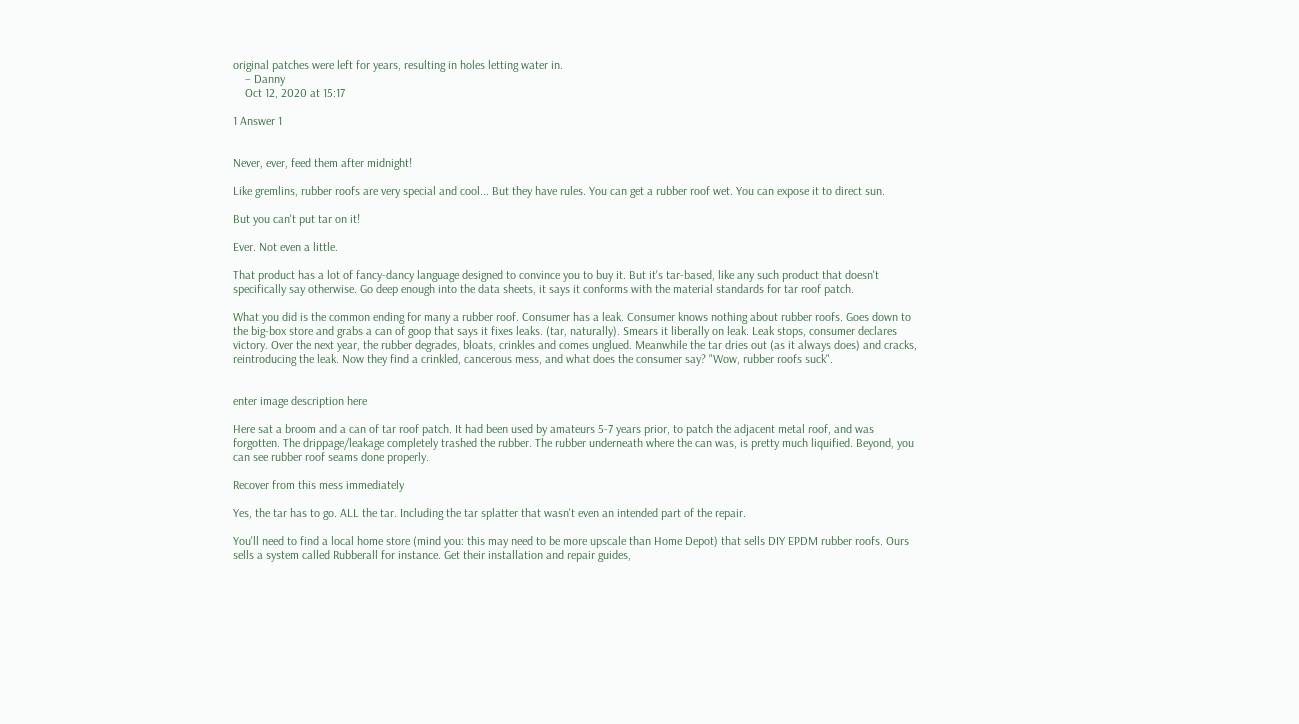original patches were left for years, resulting in holes letting water in.
    – Danny
    Oct 12, 2020 at 15:17

1 Answer 1


Never, ever, feed them after midnight!

Like gremlins, rubber roofs are very special and cool... But they have rules. You can get a rubber roof wet. You can expose it to direct sun.

But you can't put tar on it!

Ever. Not even a little.

That product has a lot of fancy-dancy language designed to convince you to buy it. But it's tar-based, like any such product that doesn't specifically say otherwise. Go deep enough into the data sheets, it says it conforms with the material standards for tar roof patch.

What you did is the common ending for many a rubber roof. Consumer has a leak. Consumer knows nothing about rubber roofs. Goes down to the big-box store and grabs a can of goop that says it fixes leaks. (tar, naturally). Smears it liberally on leak. Leak stops, consumer declares victory. Over the next year, the rubber degrades, bloats, crinkles and comes unglued. Meanwhile the tar dries out (as it always does) and cracks, reintroducing the leak. Now they find a crinkled, cancerous mess, and what does the consumer say? "Wow, rubber roofs suck".


enter image description here

Here sat a broom and a can of tar roof patch. It had been used by amateurs 5-7 years prior, to patch the adjacent metal roof, and was forgotten. The drippage/leakage completely trashed the rubber. The rubber underneath where the can was, is pretty much liquified. Beyond, you can see rubber roof seams done properly.

Recover from this mess immediately

Yes, the tar has to go. ALL the tar. Including the tar splatter that wasn't even an intended part of the repair.

You'll need to find a local home store (mind you: this may need to be more upscale than Home Depot) that sells DIY EPDM rubber roofs. Ours sells a system called Rubberall for instance. Get their installation and repair guides,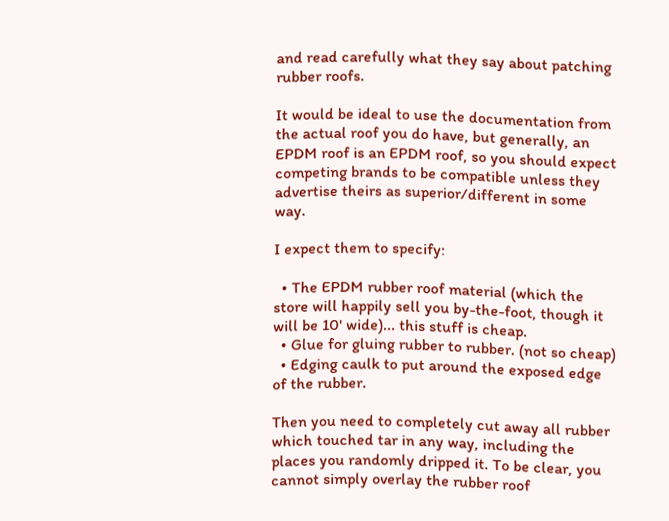and read carefully what they say about patching rubber roofs.

It would be ideal to use the documentation from the actual roof you do have, but generally, an EPDM roof is an EPDM roof, so you should expect competing brands to be compatible unless they advertise theirs as superior/different in some way.

I expect them to specify:

  • The EPDM rubber roof material (which the store will happily sell you by-the-foot, though it will be 10' wide)... this stuff is cheap.
  • Glue for gluing rubber to rubber. (not so cheap)
  • Edging caulk to put around the exposed edge of the rubber.

Then you need to completely cut away all rubber which touched tar in any way, including the places you randomly dripped it. To be clear, you cannot simply overlay the rubber roof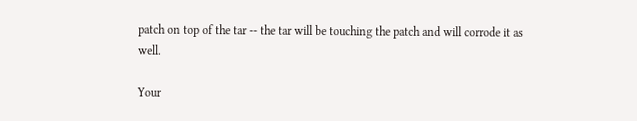patch on top of the tar -- the tar will be touching the patch and will corrode it as well.

Your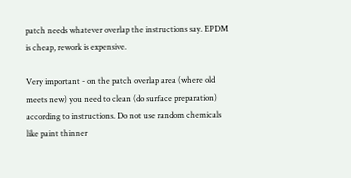patch needs whatever overlap the instructions say. EPDM is cheap, rework is expensive.

Very important - on the patch overlap area (where old meets new) you need to clean (do surface preparation) according to instructions. Do not use random chemicals like paint thinner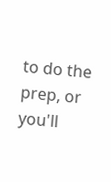to do the prep, or you'll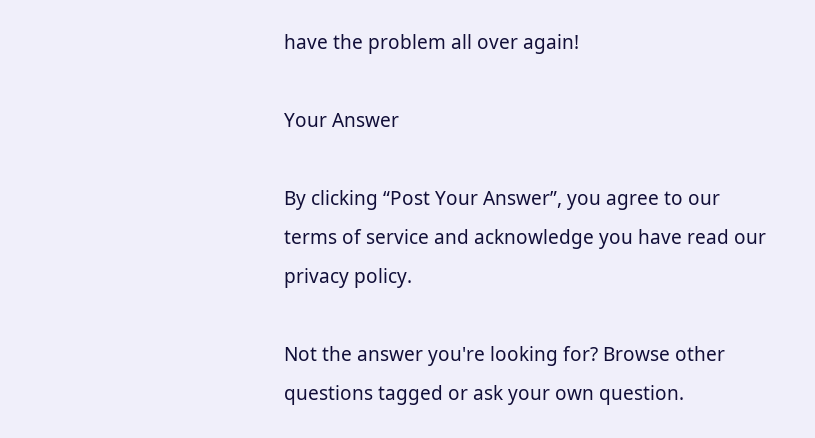have the problem all over again!

Your Answer

By clicking “Post Your Answer”, you agree to our terms of service and acknowledge you have read our privacy policy.

Not the answer you're looking for? Browse other questions tagged or ask your own question.